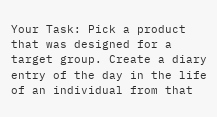Your Task: Pick a product that was designed for a target group. Create a diary entry of the day in the life of an individual from that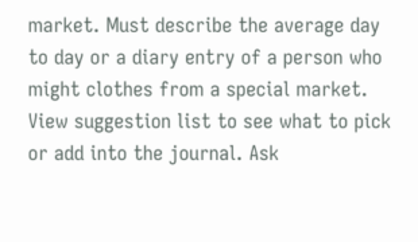market. Must describe the average day to day or a diary entry of a person who might clothes from a special market. View suggestion list to see what to pick or add into the journal. Ask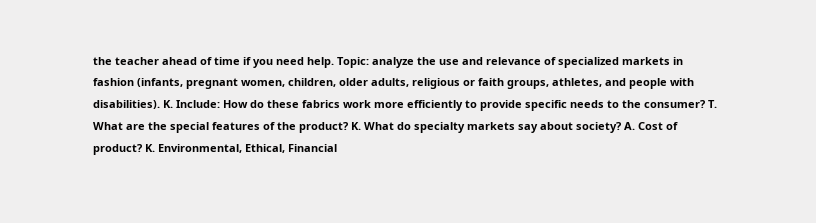the teacher ahead of time if you need help. Topic: analyze the use and relevance of specialized markets in fashion (infants, pregnant women, children, older adults, religious or faith groups, athletes, and people with disabilities). K. Include: How do these fabrics work more efficiently to provide specific needs to the consumer? T. What are the special features of the product? K. What do specialty markets say about society? A. Cost of product? K. Environmental, Ethical, Financial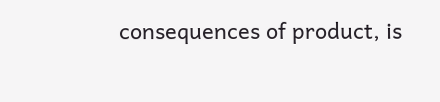consequences of product, is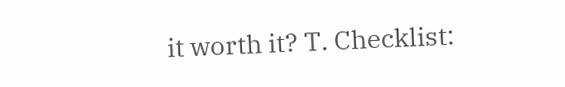it worth it? T. Checklist: